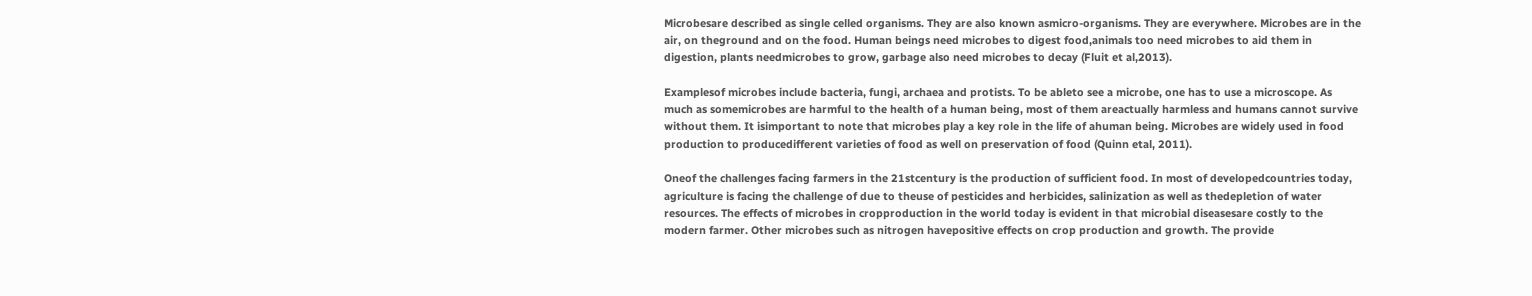Microbesare described as single celled organisms. They are also known asmicro-organisms. They are everywhere. Microbes are in the air, on theground and on the food. Human beings need microbes to digest food,animals too need microbes to aid them in digestion, plants needmicrobes to grow, garbage also need microbes to decay (Fluit et al,2013).

Examplesof microbes include bacteria, fungi, archaea and protists. To be ableto see a microbe, one has to use a microscope. As much as somemicrobes are harmful to the health of a human being, most of them areactually harmless and humans cannot survive without them. It isimportant to note that microbes play a key role in the life of ahuman being. Microbes are widely used in food production to producedifferent varieties of food as well on preservation of food (Quinn etal, 2011).

Oneof the challenges facing farmers in the 21stcentury is the production of sufficient food. In most of developedcountries today, agriculture is facing the challenge of due to theuse of pesticides and herbicides, salinization as well as thedepletion of water resources. The effects of microbes in cropproduction in the world today is evident in that microbial diseasesare costly to the modern farmer. Other microbes such as nitrogen havepositive effects on crop production and growth. The provide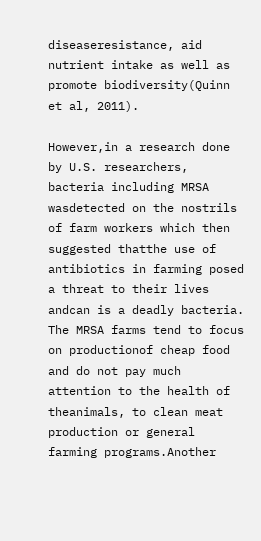diseaseresistance, aid nutrient intake as well as promote biodiversity(Quinn et al, 2011).

However,in a research done by U.S. researchers, bacteria including MRSA wasdetected on the nostrils of farm workers which then suggested thatthe use of antibiotics in farming posed a threat to their lives andcan is a deadly bacteria. The MRSA farms tend to focus on productionof cheap food and do not pay much attention to the health of theanimals, to clean meat production or general farming programs.Another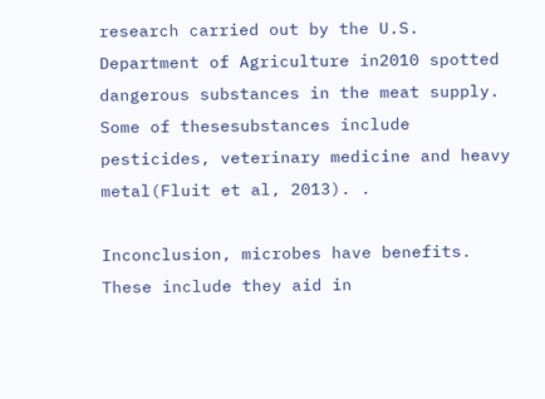research carried out by the U.S. Department of Agriculture in2010 spotted dangerous substances in the meat supply. Some of thesesubstances include pesticides, veterinary medicine and heavy metal(Fluit et al, 2013). .

Inconclusion, microbes have benefits. These include they aid in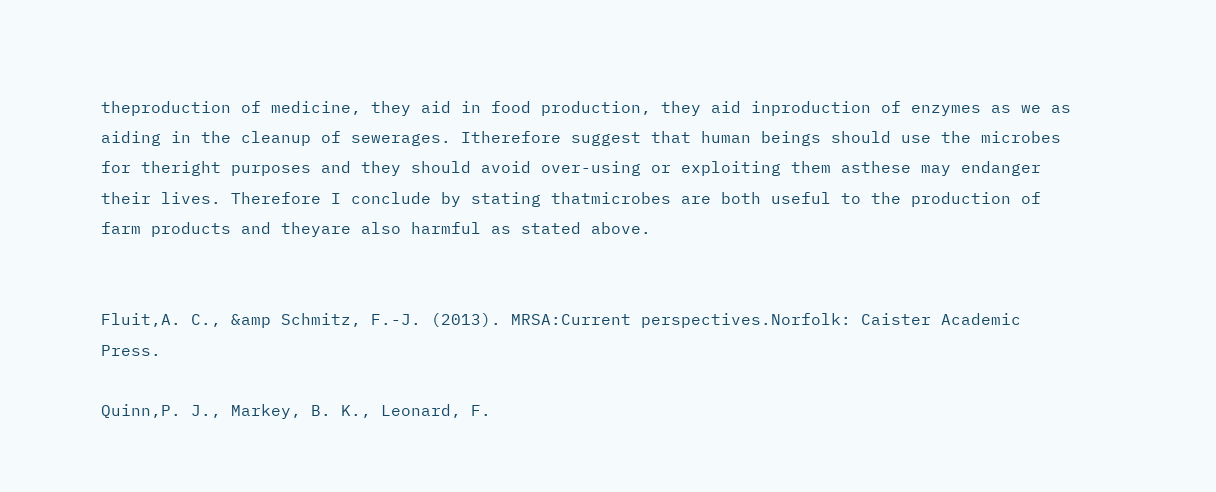theproduction of medicine, they aid in food production, they aid inproduction of enzymes as we as aiding in the cleanup of sewerages. Itherefore suggest that human beings should use the microbes for theright purposes and they should avoid over-using or exploiting them asthese may endanger their lives. Therefore I conclude by stating thatmicrobes are both useful to the production of farm products and theyare also harmful as stated above.


Fluit,A. C., &amp Schmitz, F.-J. (2013). MRSA:Current perspectives.Norfolk: Caister Academic Press.

Quinn,P. J., Markey, B. K., Leonard, F.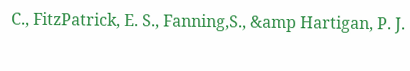C., FitzPatrick, E. S., Fanning,S., &amp Hartigan, P. J.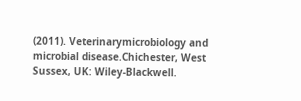(2011). Veterinarymicrobiology and microbial disease.Chichester, West Sussex, UK: Wiley-Blackwell.